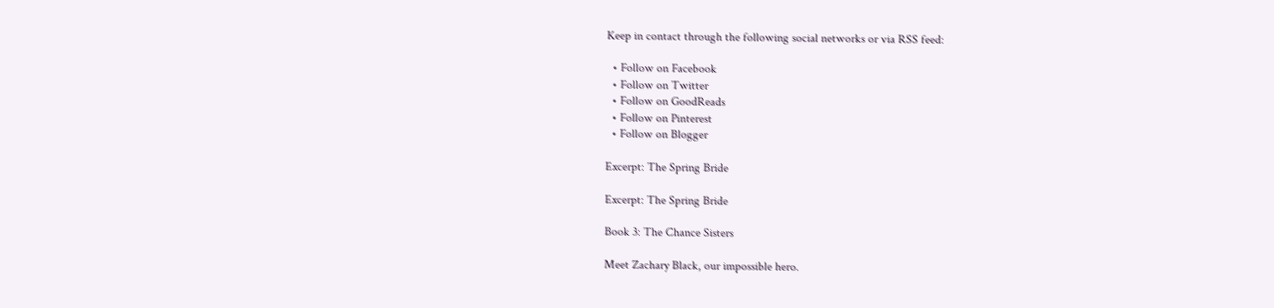Keep in contact through the following social networks or via RSS feed:

  • Follow on Facebook
  • Follow on Twitter
  • Follow on GoodReads
  • Follow on Pinterest
  • Follow on Blogger

Excerpt: The Spring Bride

Excerpt: The Spring Bride

Book 3: The Chance Sisters

Meet Zachary Black, our impossible hero.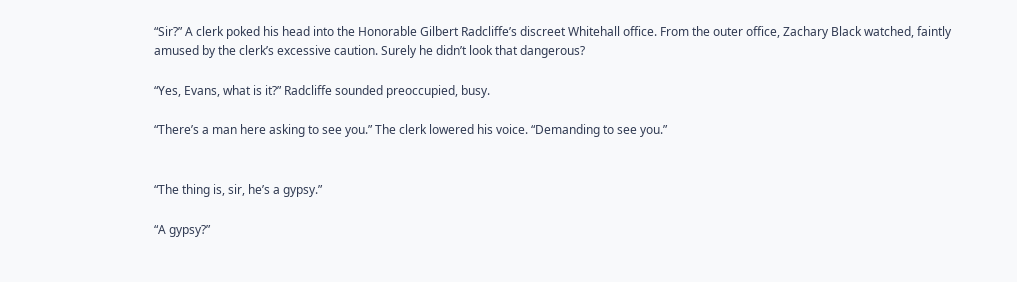“Sir?” A clerk poked his head into the Honorable Gilbert Radcliffe’s discreet Whitehall office. From the outer office, Zachary Black watched, faintly amused by the clerk’s excessive caution. Surely he didn’t look that dangerous?

“Yes, Evans, what is it?” Radcliffe sounded preoccupied, busy.

“There’s a man here asking to see you.” The clerk lowered his voice. “Demanding to see you.”


“The thing is, sir, he’s a gypsy.”

“A gypsy?”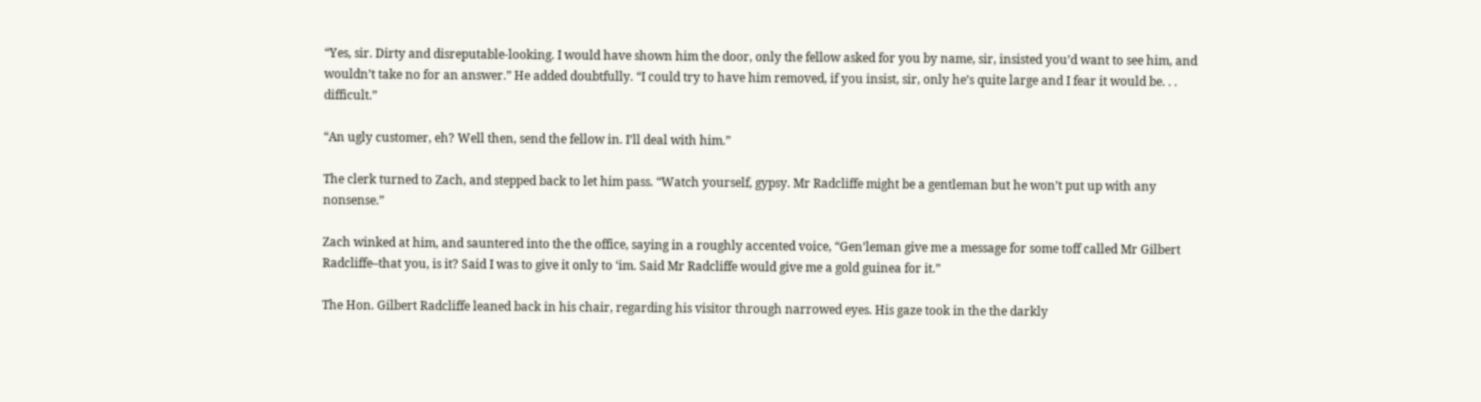“Yes, sir. Dirty and disreputable-looking. I would have shown him the door, only the fellow asked for you by name, sir, insisted you’d want to see him, and wouldn’t take no for an answer.” He added doubtfully. “I could try to have him removed, if you insist, sir, only he’s quite large and I fear it would be. . . difficult.”

“An ugly customer, eh? Well then, send the fellow in. I’ll deal with him.”

The clerk turned to Zach, and stepped back to let him pass. “Watch yourself, gypsy. Mr Radcliffe might be a gentleman but he won’t put up with any nonsense.”

Zach winked at him, and sauntered into the the office, saying in a roughly accented voice, “Gen’leman give me a message for some toff called Mr Gilbert Radcliffe–that you, is it? Said I was to give it only to ‘im. Said Mr Radcliffe would give me a gold guinea for it.”

The Hon. Gilbert Radcliffe leaned back in his chair, regarding his visitor through narrowed eyes. His gaze took in the the darkly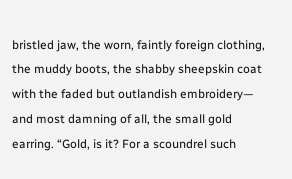bristled jaw, the worn, faintly foreign clothing, the muddy boots, the shabby sheepskin coat with the faded but outlandish embroidery— and most damning of all, the small gold earring. “Gold, is it? For a scoundrel such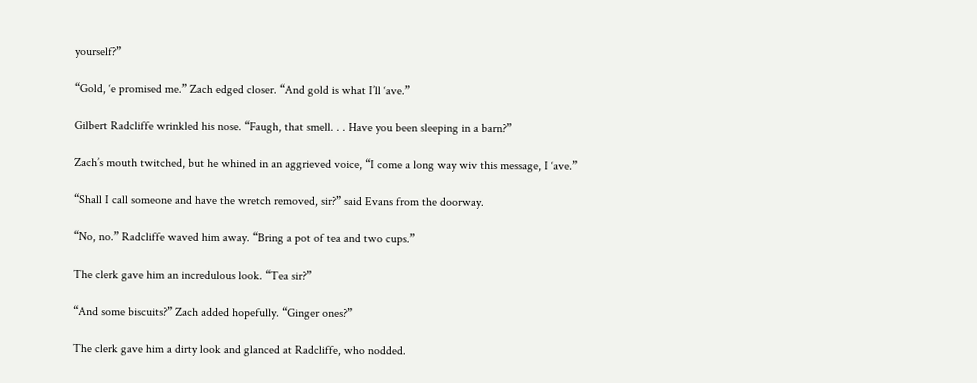yourself?”

“Gold, ‘e promised me.” Zach edged closer. “And gold is what I’ll ‘ave.”

Gilbert Radcliffe wrinkled his nose. “Faugh, that smell. . . Have you been sleeping in a barn?”

Zach’s mouth twitched, but he whined in an aggrieved voice, “I come a long way wiv this message, I ‘ave.”

“Shall I call someone and have the wretch removed, sir?” said Evans from the doorway.

“No, no.” Radcliffe waved him away. “Bring a pot of tea and two cups.”

The clerk gave him an incredulous look. “Tea sir?”

“And some biscuits?” Zach added hopefully. “Ginger ones?”

The clerk gave him a dirty look and glanced at Radcliffe, who nodded.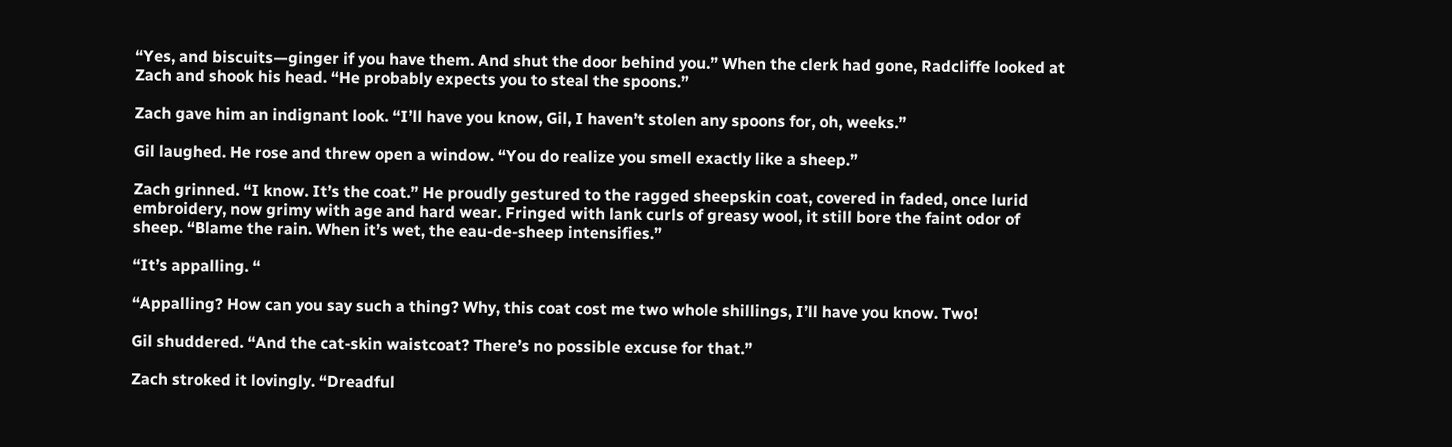“Yes, and biscuits—ginger if you have them. And shut the door behind you.” When the clerk had gone, Radcliffe looked at Zach and shook his head. “He probably expects you to steal the spoons.”

Zach gave him an indignant look. “I’ll have you know, Gil, I haven’t stolen any spoons for, oh, weeks.”

Gil laughed. He rose and threw open a window. “You do realize you smell exactly like a sheep.”

Zach grinned. “I know. It’s the coat.” He proudly gestured to the ragged sheepskin coat, covered in faded, once lurid embroidery, now grimy with age and hard wear. Fringed with lank curls of greasy wool, it still bore the faint odor of sheep. “Blame the rain. When it’s wet, the eau-de-sheep intensifies.”

“It’s appalling. “

“Appalling? How can you say such a thing? Why, this coat cost me two whole shillings, I’ll have you know. Two!

Gil shuddered. “And the cat-skin waistcoat? There’s no possible excuse for that.”

Zach stroked it lovingly. “Dreadful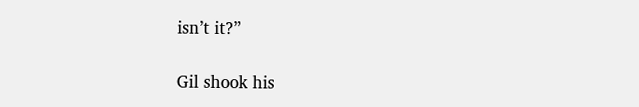isn’t it?”

Gil shook his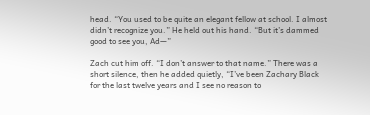head. “You used to be quite an elegant fellow at school. I almost didn’t recognize you.” He held out his hand. “But it’s dammed good to see you, Ad—”

Zach cut him off. “I don’t answer to that name.” There was a short silence, then he added quietly, “I’ve been Zachary Black for the last twelve years and I see no reason to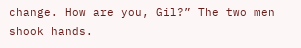change. How are you, Gil?” The two men shook hands.